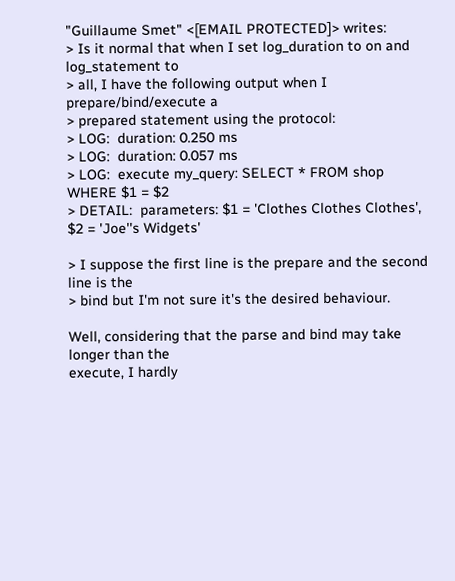"Guillaume Smet" <[EMAIL PROTECTED]> writes:
> Is it normal that when I set log_duration to on and log_statement to
> all, I have the following output when I prepare/bind/execute a
> prepared statement using the protocol:
> LOG:  duration: 0.250 ms
> LOG:  duration: 0.057 ms
> LOG:  execute my_query: SELECT * FROM shop WHERE $1 = $2
> DETAIL:  parameters: $1 = 'Clothes Clothes Clothes', $2 = 'Joe''s Widgets'

> I suppose the first line is the prepare and the second line is the
> bind but I'm not sure it's the desired behaviour.

Well, considering that the parse and bind may take longer than the
execute, I hardly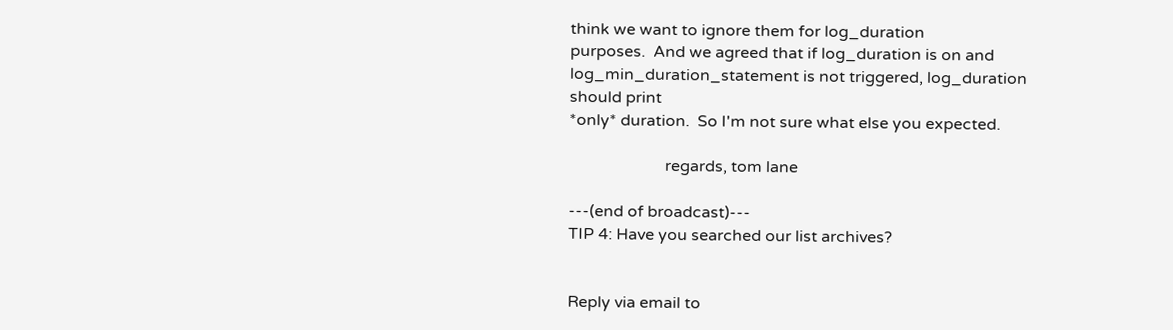think we want to ignore them for log_duration
purposes.  And we agreed that if log_duration is on and
log_min_duration_statement is not triggered, log_duration should print
*only* duration.  So I'm not sure what else you expected.

                        regards, tom lane

---(end of broadcast)---
TIP 4: Have you searched our list archives?


Reply via email to